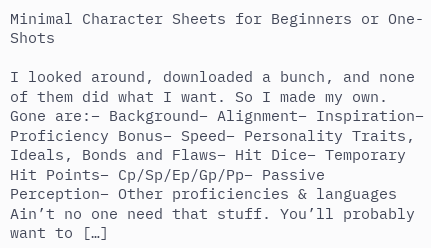Minimal Character Sheets for Beginners or One-Shots

I looked around, downloaded a bunch, and none of them did what I want. So I made my own. Gone are:– Background– Alignment– Inspiration– Proficiency Bonus– Speed– Personality Traits, Ideals, Bonds and Flaws– Hit Dice– Temporary Hit Points– Cp/Sp/Ep/Gp/Pp– Passive Perception– Other proficiencies & languages Ain’t no one need that stuff. You’ll probably want to […]